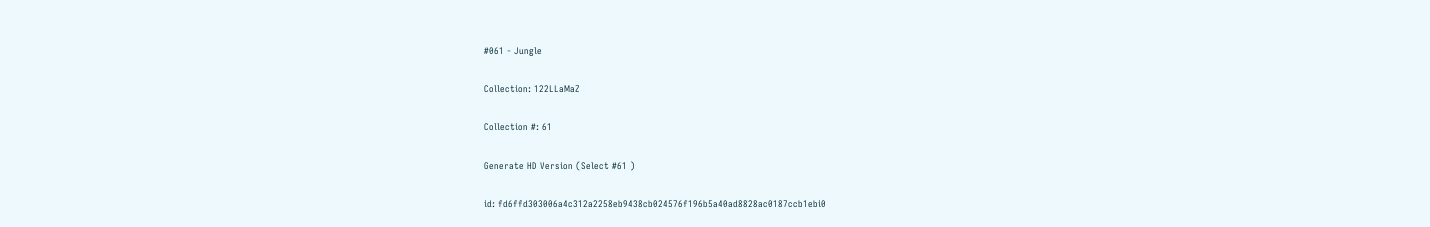#061 - Jungle

Collection: 122LLaMaZ

Collection #: 61

Generate HD Version (Select #61 )

id: fd6ffd303006a4c312a2258eb9438cb024576f196b5a40ad8828ac0187ccb1ebi0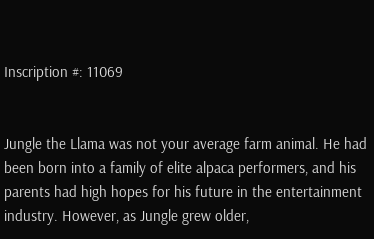Inscription #: 11069


Jungle the Llama was not your average farm animal. He had been born into a family of elite alpaca performers, and his parents had high hopes for his future in the entertainment industry. However, as Jungle grew older,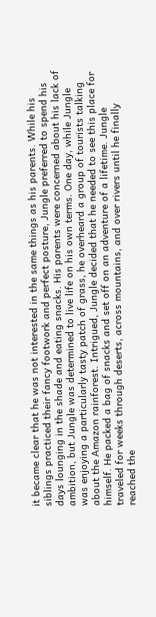it became clear that he was not interested in the same things as his parents. While his siblings practiced their fancy footwork and perfect posture, Jungle preferred to spend his days lounging in the shade and eating snacks. His parents were concerned about his lack of ambition, but Jungle was determined to live life on his own terms. One day, while Jungle was enjoying a particularly tasty patch of grass, he overheard a group of tourists talking about the Amazon rainforest. Intrigued, Jungle decided that he needed to see this place for himself. He packed a bag of snacks and set off on an adventure of a lifetime. Jungle traveled for weeks through deserts, across mountains, and over rivers until he finally reached the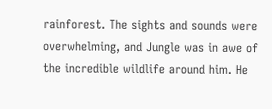rainforest. The sights and sounds were overwhelming, and Jungle was in awe of the incredible wildlife around him. He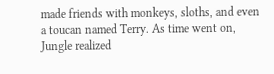made friends with monkeys, sloths, and even a toucan named Terry. As time went on, Jungle realized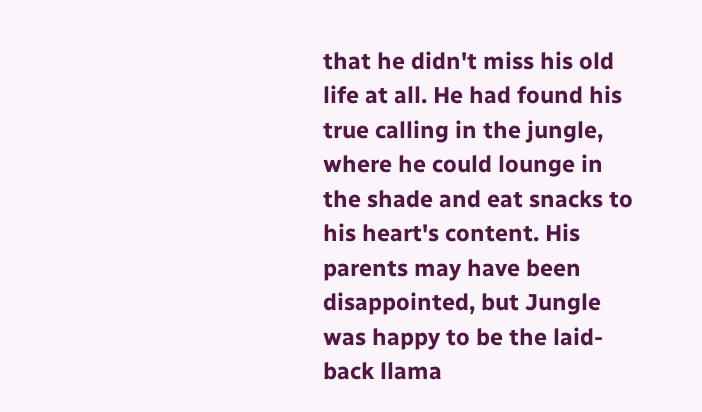that he didn't miss his old life at all. He had found his true calling in the jungle, where he could lounge in the shade and eat snacks to his heart's content. His parents may have been disappointed, but Jungle was happy to be the laid-back llama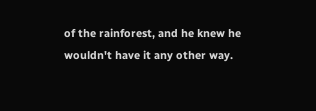of the rainforest, and he knew he wouldn't have it any other way.